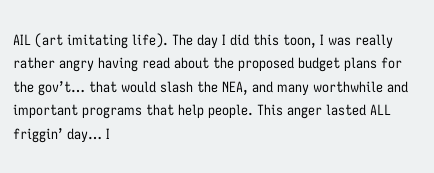AIL (art imitating life). The day I did this toon, I was really rather angry having read about the proposed budget plans for the gov’t… that would slash the NEA, and many worthwhile and important programs that help people. This anger lasted ALL friggin’ day… I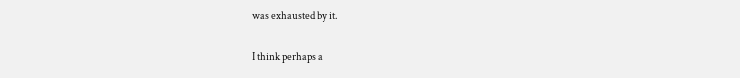was exhausted by it.

I think perhaps a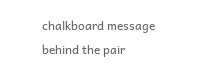chalkboard message behind the pair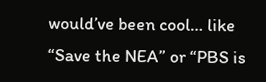would’ve been cool… like “Save the NEA” or “PBS is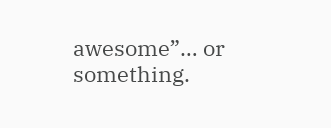awesome”… or something.